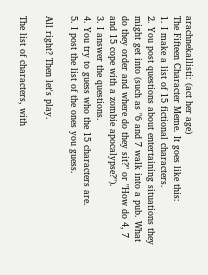arachnekallisti: (act her age)
The Fifteen Character Meme. It goes like this:
1. I make a list of 15 fictional characters.
2. You post questions about entertaining situations they might get into (such as "6 and 7 walk into a pub. What do they order and where do they sit?" or "How do 4, 7 and 15 cope with a zombie apocalypse?").
3. I answer the questions.
4. You try to guess who the 15 characters are.
5. I post the list of the ones you guess.

All right? Then let's play.

The list of characters, with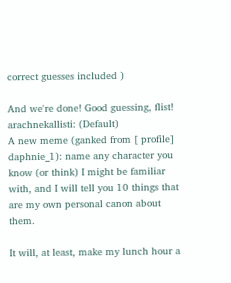correct guesses included )

And we're done! Good guessing, flist!
arachnekallisti: (Default)
A new meme (ganked from [ profile] daphnie_1): name any character you know (or think) I might be familiar with, and I will tell you 10 things that are my own personal canon about them.

It will, at least, make my lunch hour a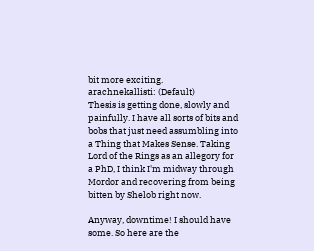bit more exciting.
arachnekallisti: (Default)
Thesis is getting done, slowly and painfully. I have all sorts of bits and bobs that just need assumbling into a Thing that Makes Sense. Taking Lord of the Rings as an allegory for a PhD, I think I'm midway through Mordor and recovering from being bitten by Shelob right now.

Anyway, downtime! I should have some. So here are the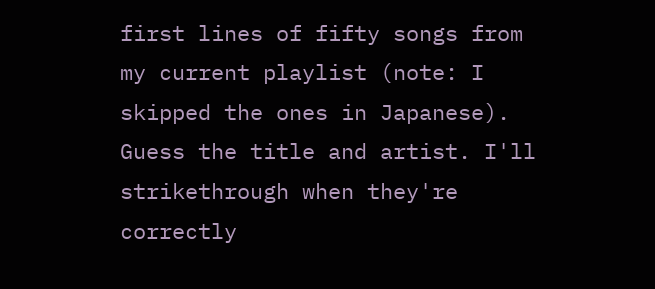first lines of fifty songs from my current playlist (note: I skipped the ones in Japanese). Guess the title and artist. I'll strikethrough when they're correctly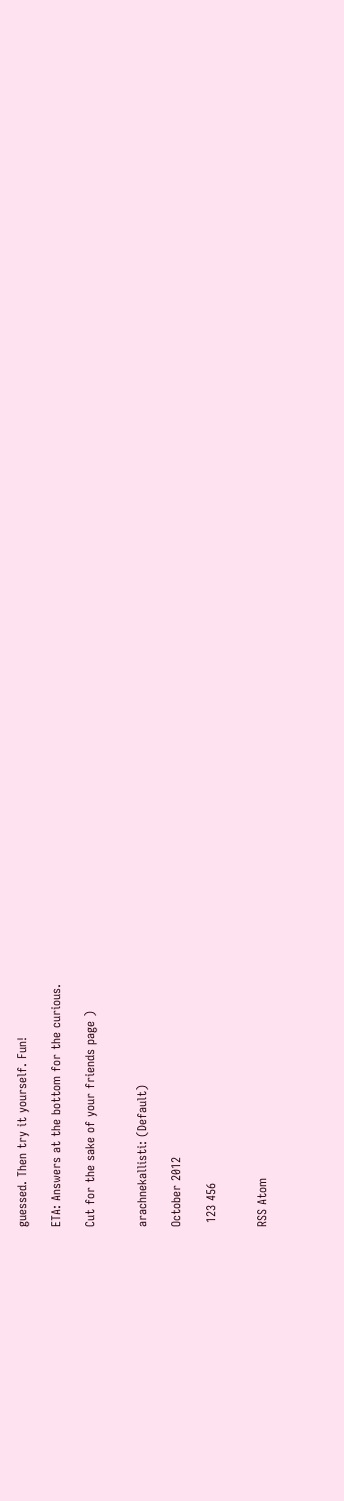guessed. Then try it yourself. Fun!

ETA: Answers at the bottom for the curious.

Cut for the sake of your friends page )


arachnekallisti: (Default)

October 2012

 123 456


RSS Atom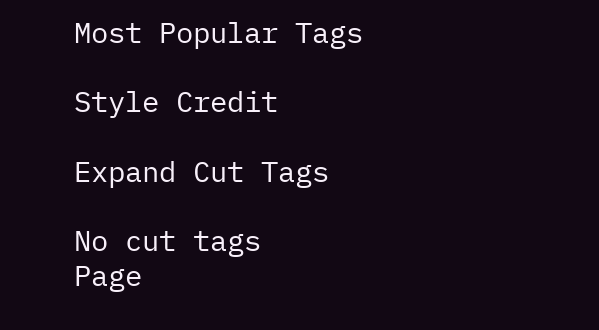Most Popular Tags

Style Credit

Expand Cut Tags

No cut tags
Page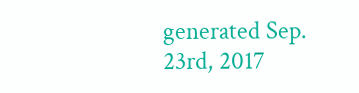generated Sep. 23rd, 2017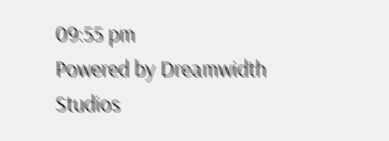09:55 pm
Powered by Dreamwidth Studios